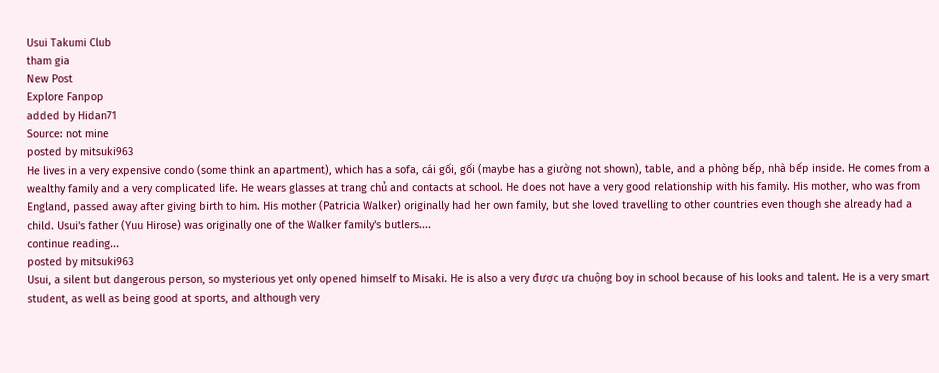Usui Takumi Club
tham gia
New Post
Explore Fanpop
added by Hidan71
Source: not mine
posted by mitsuki963
He lives in a very expensive condo (some think an apartment), which has a sofa, cái gối, gối (maybe has a giường not shown), table, and a phòng bếp, nhà bếp inside. He comes from a wealthy family and a very complicated life. He wears glasses at trang chủ and contacts at school. He does not have a very good relationship with his family. His mother, who was from England, passed away after giving birth to him. His mother (Patricia Walker) originally had her own family, but she loved travelling to other countries even though she already had a child. Usui's father (Yuu Hirose) was originally one of the Walker family's butlers....
continue reading...
posted by mitsuki963
Usui, a silent but dangerous person, so mysterious yet only opened himself to Misaki. He is also a very được ưa chuộng boy in school because of his looks and talent. He is a very smart student, as well as being good at sports, and although very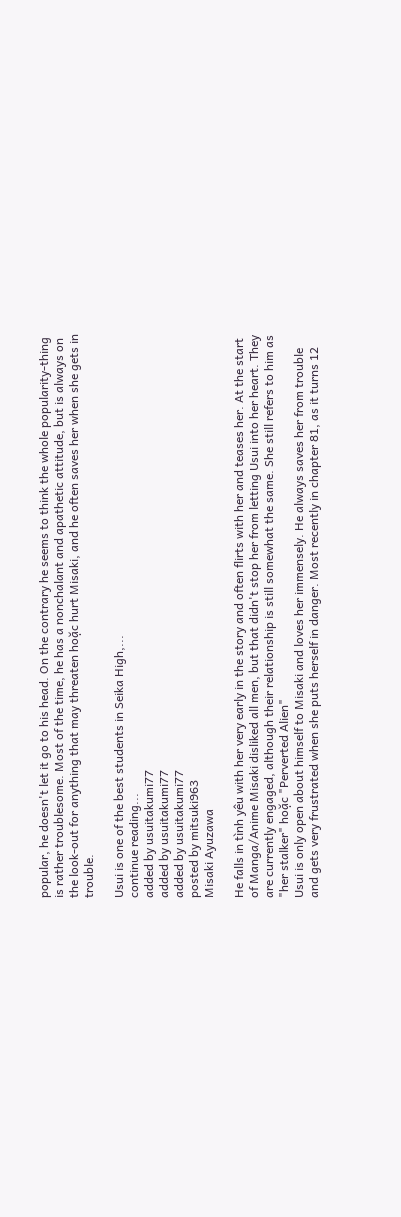popular, he doesn't let it go to his head. On the contrary he seems to think the whole popularity-thing is rather troublesome. Most of the time, he has a nonchalant and apathetic attitude, but is always on the look-out for anything that may threaten hoặc hurt Misaki, and he often saves her when she gets in trouble.

Usui is one of the best students in Seika High,...
continue reading...
added by usuitakumi77
added by usuitakumi77
added by usuitakumi77
posted by mitsuki963
Misaki Ayuzawa

He falls in tình yêu with her very early in the story and often flirts with her and teases her. At the start of Manga/Anime Misaki disliked all men, but that didn't stop her from letting Usui into her heart. They are currently engaged, although their relationship is still somewhat the same. She still refers to him as "her stalker" hoặc "Perverted Alien"
Usui is only open about himself to Misaki and loves her immensely. He always saves her from trouble and gets very frustrated when she puts herself in danger. Most recently in chapter 81, as it turns 12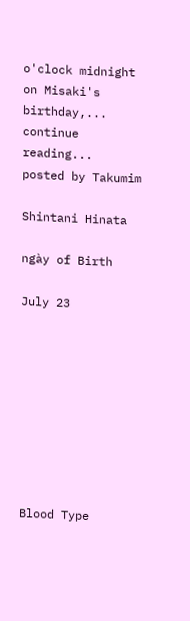o'clock midnight on Misaki's birthday,...
continue reading...
posted by Takumim

Shintani Hinata

ngày of Birth

July 23









Blood Type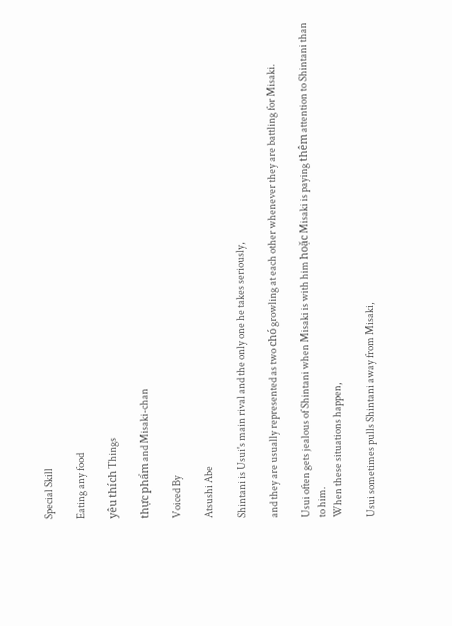Special Skill

Eating any food

yêu thích Things

thực phẩm and Misaki-chan

Voiced By

Atsushi Abe

Shintani is Usui's main rival and the only one he takes seriously,

and they are usually represented as two chó growling at each other whenever they are battling for Misaki.

Usui often gets jealous of Shintani when Misaki is with him hoặc Misaki is paying thêm attention to Shintani than to him.
When these situations happen,

Usui sometimes pulls Shintani away from Misaki,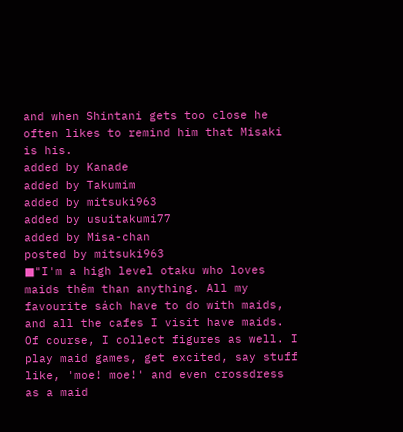and when Shintani gets too close he often likes to remind him that Misaki is his.
added by Kanade
added by Takumim
added by mitsuki963
added by usuitakumi77
added by Misa-chan
posted by mitsuki963
■"I'm a high level otaku who loves maids thêm than anything. All my favourite sách have to do with maids, and all the cafes I visit have maids. Of course, I collect figures as well. I play maid games, get excited, say stuff like, 'moe! moe!' and even crossdress as a maid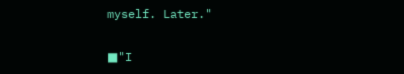myself. Later."

■"I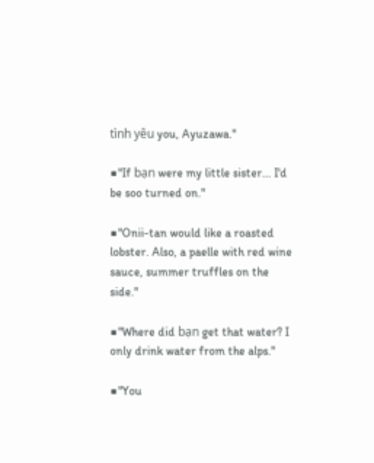tình yêu you, Ayuzawa."

■"If bạn were my little sister... I'd be soo turned on."

■"Onii-tan would like a roasted lobster. Also, a paelle with red wine sauce, summer truffles on the side."

■"Where did bạn get that water? I only drink water from the alps."

■"You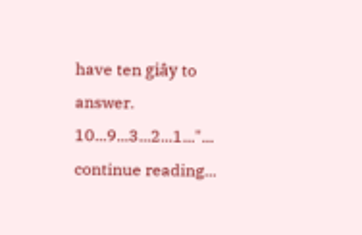have ten giây to answer. 10...9...3...2...1..."...
continue reading...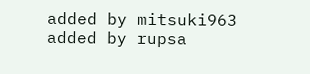added by mitsuki963
added by rupsa